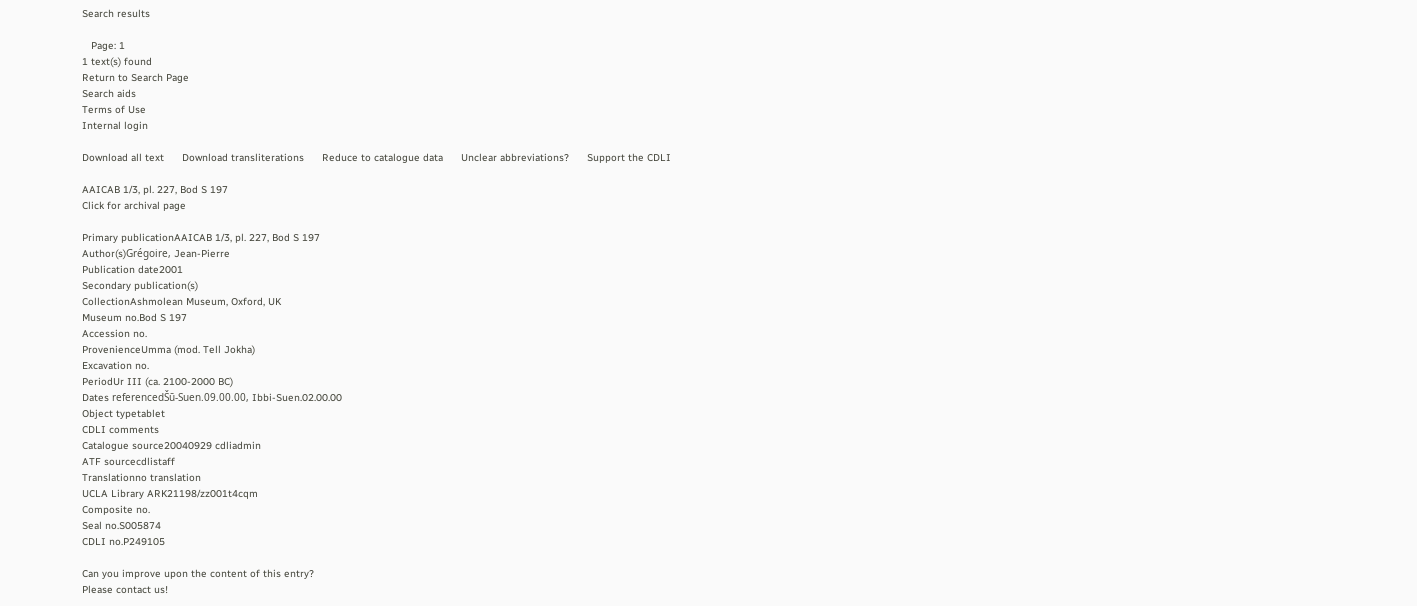Search results

   Page: 1
1 text(s) found
Return to Search Page
Search aids
Terms of Use
Internal login

Download all text      Download transliterations      Reduce to catalogue data      Unclear abbreviations?      Support the CDLI

AAICAB 1/3, pl. 227, Bod S 197
Click for archival page

Primary publicationAAICAB 1/3, pl. 227, Bod S 197
Author(s)Grégoire, Jean-Pierre
Publication date2001
Secondary publication(s)
CollectionAshmolean Museum, Oxford, UK
Museum no.Bod S 197
Accession no.
ProvenienceUmma (mod. Tell Jokha)
Excavation no.
PeriodUr III (ca. 2100-2000 BC)
Dates referencedŠū-Suen.09.00.00, Ibbi-Suen.02.00.00
Object typetablet
CDLI comments
Catalogue source20040929 cdliadmin
ATF sourcecdlistaff
Translationno translation
UCLA Library ARK21198/zz001t4cqm
Composite no.
Seal no.S005874
CDLI no.P249105

Can you improve upon the content of this entry?
Please contact us!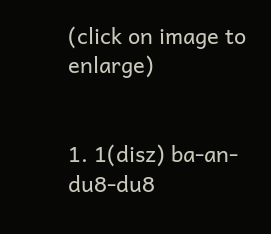(click on image to enlarge)


1. 1(disz) ba-an-du8-du8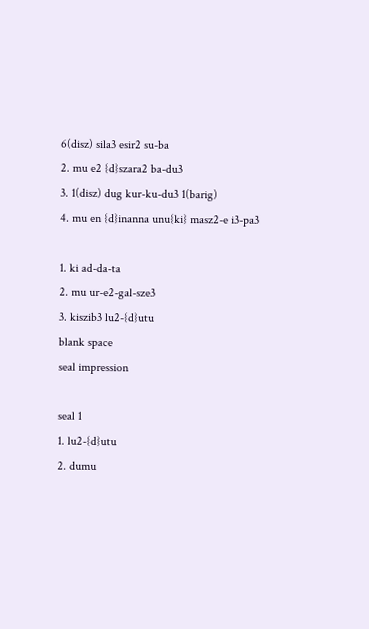6(disz) sila3 esir2 su-ba
2. mu e2 {d}szara2 ba-du3
3. 1(disz) dug kur-ku-du3 1(barig)
4. mu en {d}inanna unu{ki} masz2-e i3-pa3

1. ki ad-da-ta
2. mu ur-e2-gal-sze3
3. kiszib3 lu2-{d}utu
blank space
seal impression

seal 1
1. lu2-{d}utu
2. dumu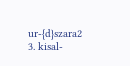ur-{d}szara2
3. kisal-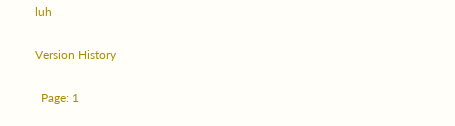luh

Version History

  Page: 1